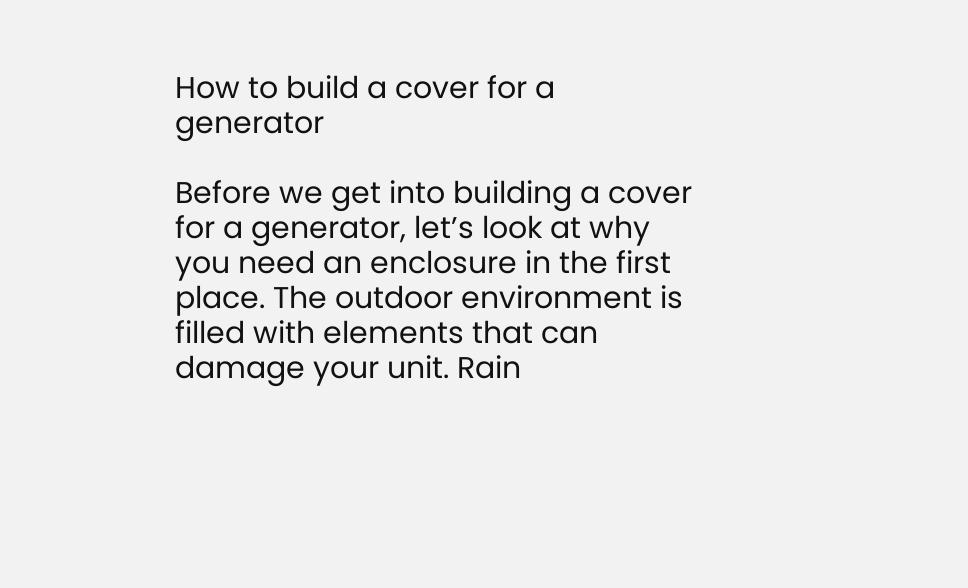How to build a cover for a generator

Before we get into building a cover for a generator, let’s look at why you need an enclosure in the first place. The outdoor environment is filled with elements that can damage your unit. Rain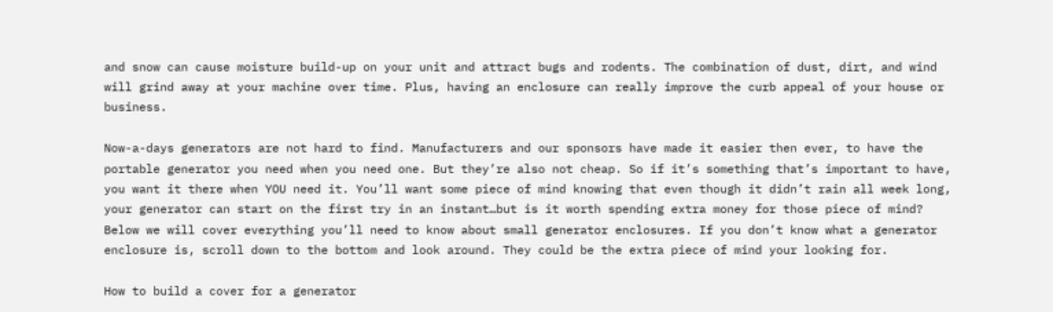and snow can cause moisture build-up on your unit and attract bugs and rodents. The combination of dust, dirt, and wind will grind away at your machine over time. Plus, having an enclosure can really improve the curb appeal of your house or business.

Now-a-days generators are not hard to find. Manufacturers and our sponsors have made it easier then ever, to have the portable generator you need when you need one. But they’re also not cheap. So if it’s something that’s important to have, you want it there when YOU need it. You’ll want some piece of mind knowing that even though it didn’t rain all week long, your generator can start on the first try in an instant…but is it worth spending extra money for those piece of mind? Below we will cover everything you’ll need to know about small generator enclosures. If you don’t know what a generator enclosure is, scroll down to the bottom and look around. They could be the extra piece of mind your looking for.

How to build a cover for a generator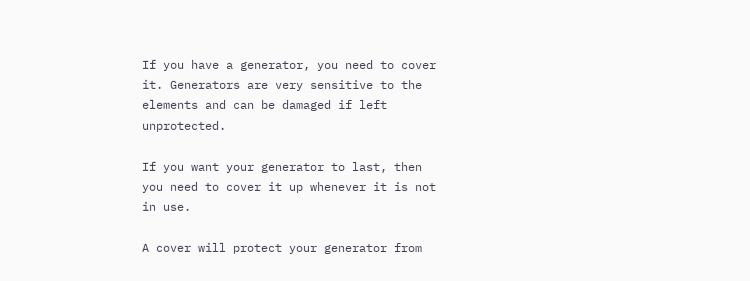If you have a generator, you need to cover it. Generators are very sensitive to the elements and can be damaged if left unprotected.

If you want your generator to last, then you need to cover it up whenever it is not in use.

A cover will protect your generator from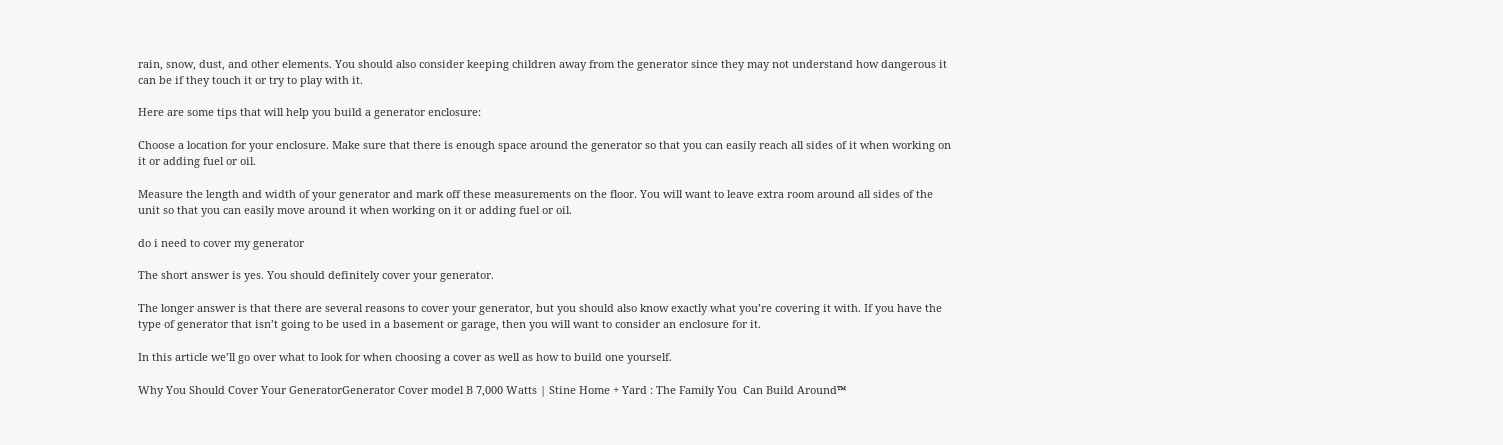rain, snow, dust, and other elements. You should also consider keeping children away from the generator since they may not understand how dangerous it can be if they touch it or try to play with it.

Here are some tips that will help you build a generator enclosure:

Choose a location for your enclosure. Make sure that there is enough space around the generator so that you can easily reach all sides of it when working on it or adding fuel or oil.

Measure the length and width of your generator and mark off these measurements on the floor. You will want to leave extra room around all sides of the unit so that you can easily move around it when working on it or adding fuel or oil.

do i need to cover my generator

The short answer is yes. You should definitely cover your generator.

The longer answer is that there are several reasons to cover your generator, but you should also know exactly what you’re covering it with. If you have the type of generator that isn’t going to be used in a basement or garage, then you will want to consider an enclosure for it.

In this article we’ll go over what to look for when choosing a cover as well as how to build one yourself.

Why You Should Cover Your GeneratorGenerator Cover model B 7,000 Watts | Stine Home + Yard : The Family You  Can Build Around™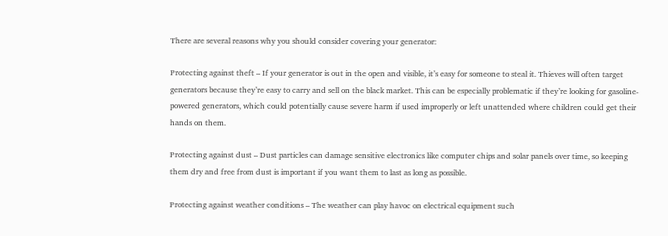There are several reasons why you should consider covering your generator:

Protecting against theft – If your generator is out in the open and visible, it’s easy for someone to steal it. Thieves will often target generators because they’re easy to carry and sell on the black market. This can be especially problematic if they’re looking for gasoline-powered generators, which could potentially cause severe harm if used improperly or left unattended where children could get their hands on them.

Protecting against dust – Dust particles can damage sensitive electronics like computer chips and solar panels over time, so keeping them dry and free from dust is important if you want them to last as long as possible.

Protecting against weather conditions – The weather can play havoc on electrical equipment such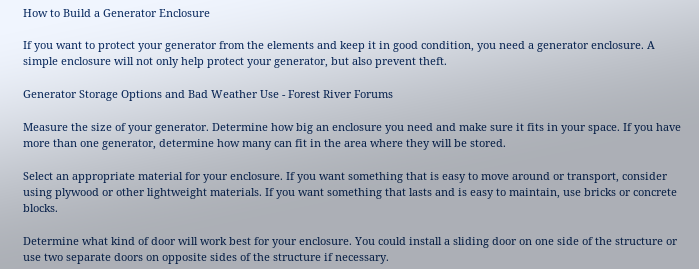How to Build a Generator Enclosure

If you want to protect your generator from the elements and keep it in good condition, you need a generator enclosure. A simple enclosure will not only help protect your generator, but also prevent theft.

Generator Storage Options and Bad Weather Use - Forest River Forums

Measure the size of your generator. Determine how big an enclosure you need and make sure it fits in your space. If you have more than one generator, determine how many can fit in the area where they will be stored.

Select an appropriate material for your enclosure. If you want something that is easy to move around or transport, consider using plywood or other lightweight materials. If you want something that lasts and is easy to maintain, use bricks or concrete blocks.

Determine what kind of door will work best for your enclosure. You could install a sliding door on one side of the structure or use two separate doors on opposite sides of the structure if necessary.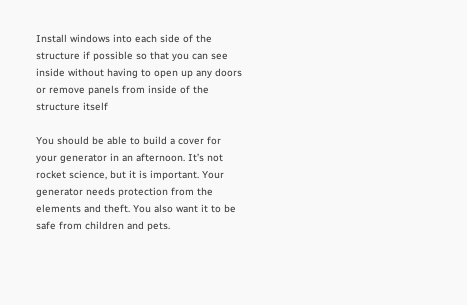Install windows into each side of the structure if possible so that you can see inside without having to open up any doors or remove panels from inside of the structure itself

You should be able to build a cover for your generator in an afternoon. It’s not rocket science, but it is important. Your generator needs protection from the elements and theft. You also want it to be safe from children and pets.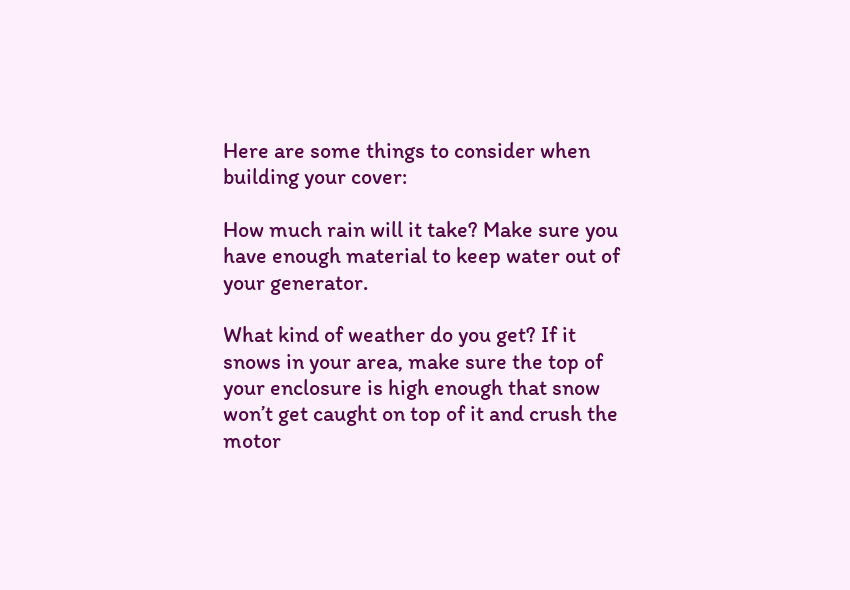Here are some things to consider when building your cover:

How much rain will it take? Make sure you have enough material to keep water out of your generator.

What kind of weather do you get? If it snows in your area, make sure the top of your enclosure is high enough that snow won’t get caught on top of it and crush the motor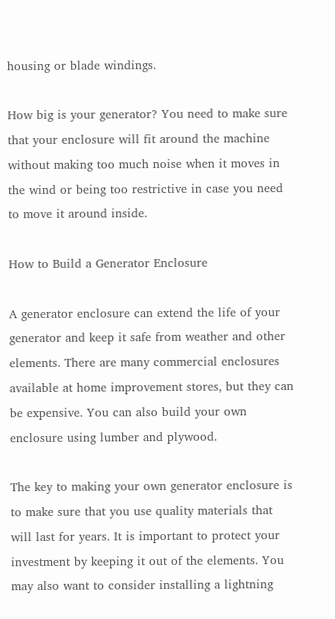housing or blade windings.

How big is your generator? You need to make sure that your enclosure will fit around the machine without making too much noise when it moves in the wind or being too restrictive in case you need to move it around inside.

How to Build a Generator Enclosure

A generator enclosure can extend the life of your generator and keep it safe from weather and other elements. There are many commercial enclosures available at home improvement stores, but they can be expensive. You can also build your own enclosure using lumber and plywood.

The key to making your own generator enclosure is to make sure that you use quality materials that will last for years. It is important to protect your investment by keeping it out of the elements. You may also want to consider installing a lightning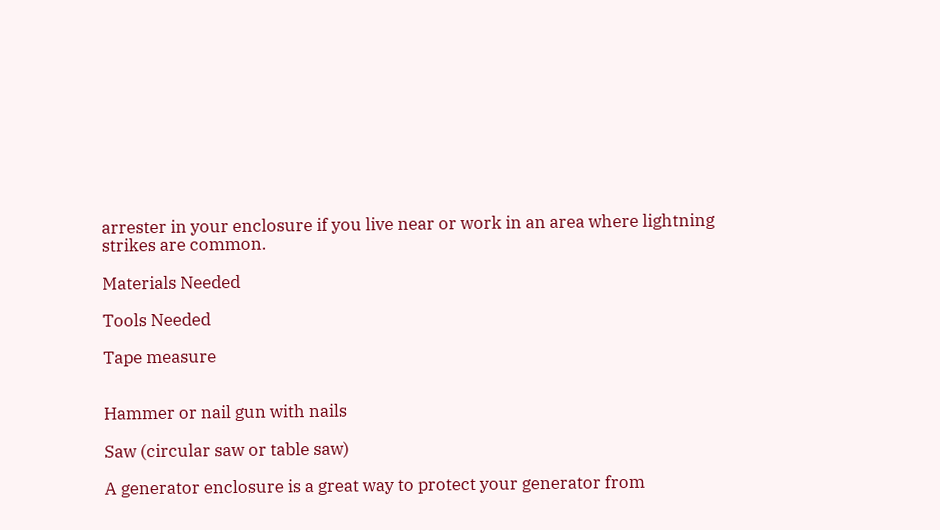arrester in your enclosure if you live near or work in an area where lightning strikes are common.

Materials Needed

Tools Needed

Tape measure


Hammer or nail gun with nails

Saw (circular saw or table saw)

A generator enclosure is a great way to protect your generator from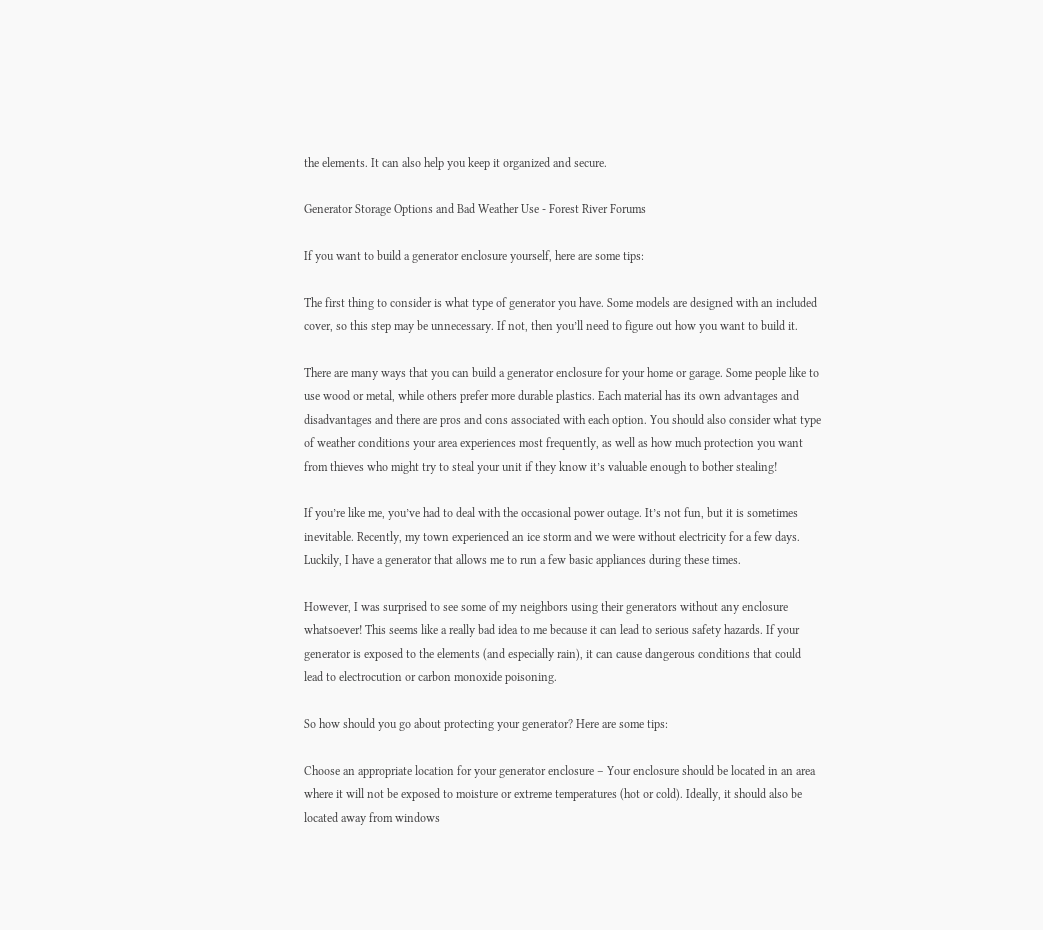the elements. It can also help you keep it organized and secure.

Generator Storage Options and Bad Weather Use - Forest River Forums

If you want to build a generator enclosure yourself, here are some tips:

The first thing to consider is what type of generator you have. Some models are designed with an included cover, so this step may be unnecessary. If not, then you’ll need to figure out how you want to build it.

There are many ways that you can build a generator enclosure for your home or garage. Some people like to use wood or metal, while others prefer more durable plastics. Each material has its own advantages and disadvantages and there are pros and cons associated with each option. You should also consider what type of weather conditions your area experiences most frequently, as well as how much protection you want from thieves who might try to steal your unit if they know it’s valuable enough to bother stealing!

If you’re like me, you’ve had to deal with the occasional power outage. It’s not fun, but it is sometimes inevitable. Recently, my town experienced an ice storm and we were without electricity for a few days. Luckily, I have a generator that allows me to run a few basic appliances during these times.

However, I was surprised to see some of my neighbors using their generators without any enclosure whatsoever! This seems like a really bad idea to me because it can lead to serious safety hazards. If your generator is exposed to the elements (and especially rain), it can cause dangerous conditions that could lead to electrocution or carbon monoxide poisoning.

So how should you go about protecting your generator? Here are some tips:

Choose an appropriate location for your generator enclosure – Your enclosure should be located in an area where it will not be exposed to moisture or extreme temperatures (hot or cold). Ideally, it should also be located away from windows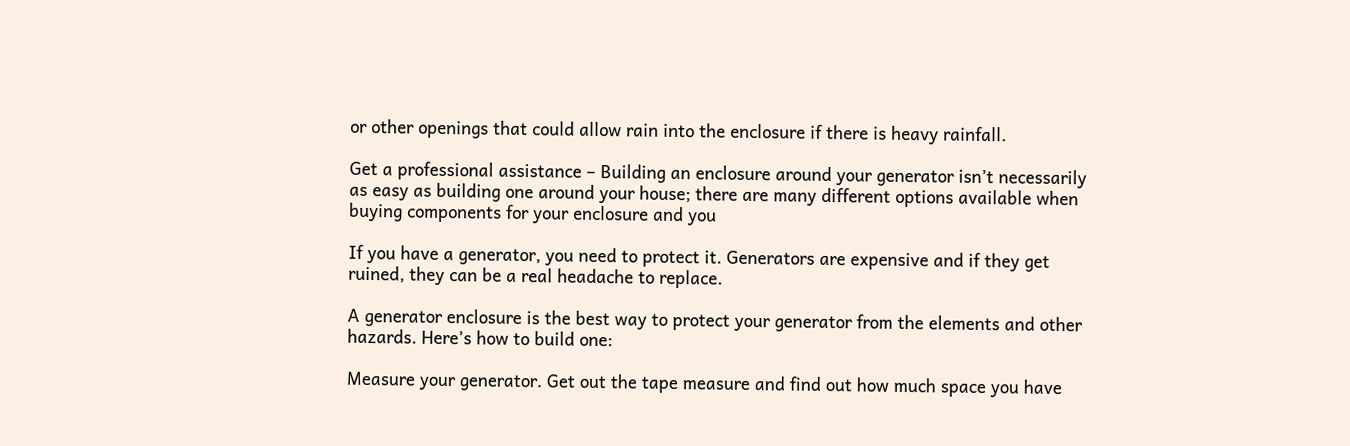or other openings that could allow rain into the enclosure if there is heavy rainfall.

Get a professional assistance – Building an enclosure around your generator isn’t necessarily as easy as building one around your house; there are many different options available when buying components for your enclosure and you

If you have a generator, you need to protect it. Generators are expensive and if they get ruined, they can be a real headache to replace.

A generator enclosure is the best way to protect your generator from the elements and other hazards. Here’s how to build one:

Measure your generator. Get out the tape measure and find out how much space you have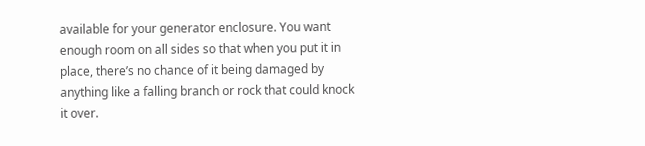available for your generator enclosure. You want enough room on all sides so that when you put it in place, there’s no chance of it being damaged by anything like a falling branch or rock that could knock it over.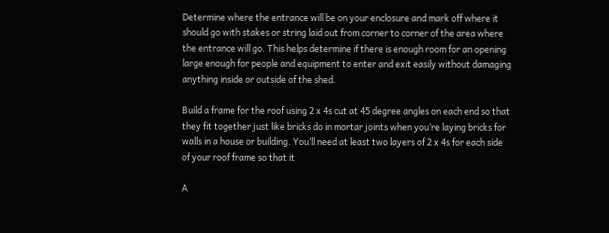Determine where the entrance will be on your enclosure and mark off where it should go with stakes or string laid out from corner to corner of the area where the entrance will go. This helps determine if there is enough room for an opening large enough for people and equipment to enter and exit easily without damaging anything inside or outside of the shed.

Build a frame for the roof using 2 x 4s cut at 45 degree angles on each end so that they fit together just like bricks do in mortar joints when you’re laying bricks for walls in a house or building. You’ll need at least two layers of 2 x 4s for each side of your roof frame so that it

A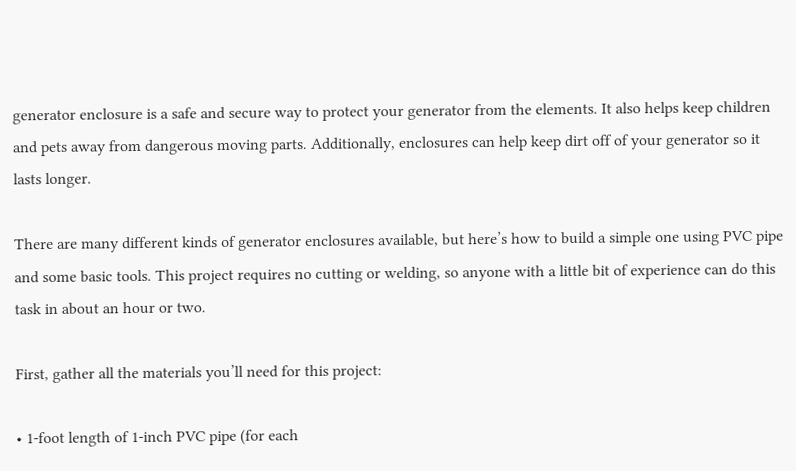generator enclosure is a safe and secure way to protect your generator from the elements. It also helps keep children and pets away from dangerous moving parts. Additionally, enclosures can help keep dirt off of your generator so it lasts longer.

There are many different kinds of generator enclosures available, but here’s how to build a simple one using PVC pipe and some basic tools. This project requires no cutting or welding, so anyone with a little bit of experience can do this task in about an hour or two.

First, gather all the materials you’ll need for this project:

• 1-foot length of 1-inch PVC pipe (for each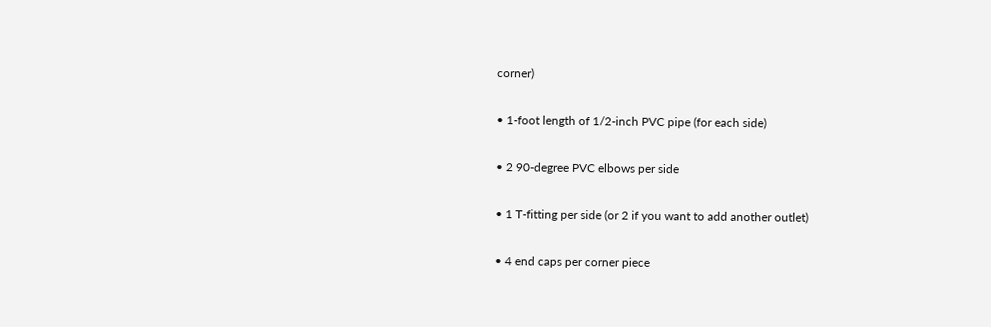corner)

• 1-foot length of 1/2-inch PVC pipe (for each side)

• 2 90-degree PVC elbows per side

• 1 T-fitting per side (or 2 if you want to add another outlet)

• 4 end caps per corner piece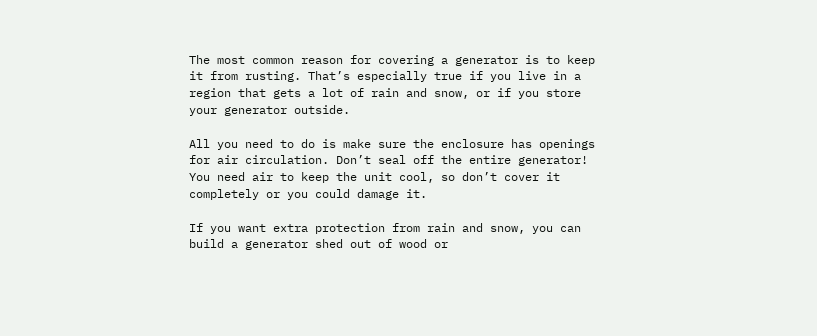The most common reason for covering a generator is to keep it from rusting. That’s especially true if you live in a region that gets a lot of rain and snow, or if you store your generator outside.

All you need to do is make sure the enclosure has openings for air circulation. Don’t seal off the entire generator! You need air to keep the unit cool, so don’t cover it completely or you could damage it.

If you want extra protection from rain and snow, you can build a generator shed out of wood or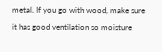metal. If you go with wood, make sure it has good ventilation so moisture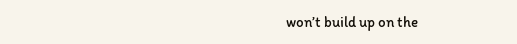won’t build up on the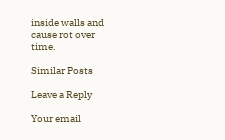inside walls and cause rot over time.

Similar Posts

Leave a Reply

Your email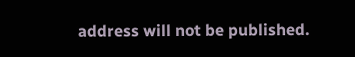address will not be published.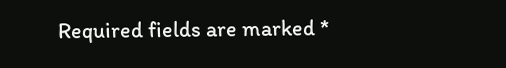Required fields are marked *